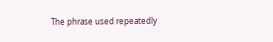The phrase used repeatedly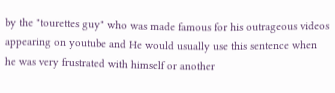by the "tourettes guy" who was made famous for his outrageous videos appearing on youtube and He would usually use this sentence when he was very frustrated with himself or another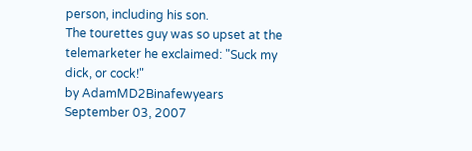person, including his son.
The tourettes guy was so upset at the telemarketer he exclaimed: "Suck my dick, or cock!"
by AdamMD2Binafewyears September 03, 2007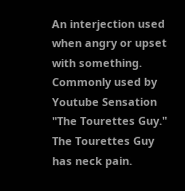An interjection used when angry or upset with something. Commonly used by Youtube Sensation "The Tourettes Guy."
The Tourettes Guy has neck pain.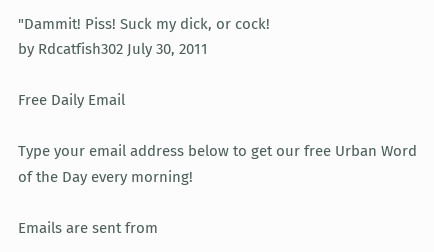"Dammit! Piss! Suck my dick, or cock!
by Rdcatfish302 July 30, 2011

Free Daily Email

Type your email address below to get our free Urban Word of the Day every morning!

Emails are sent from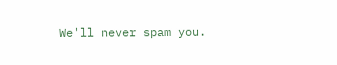We'll never spam you.